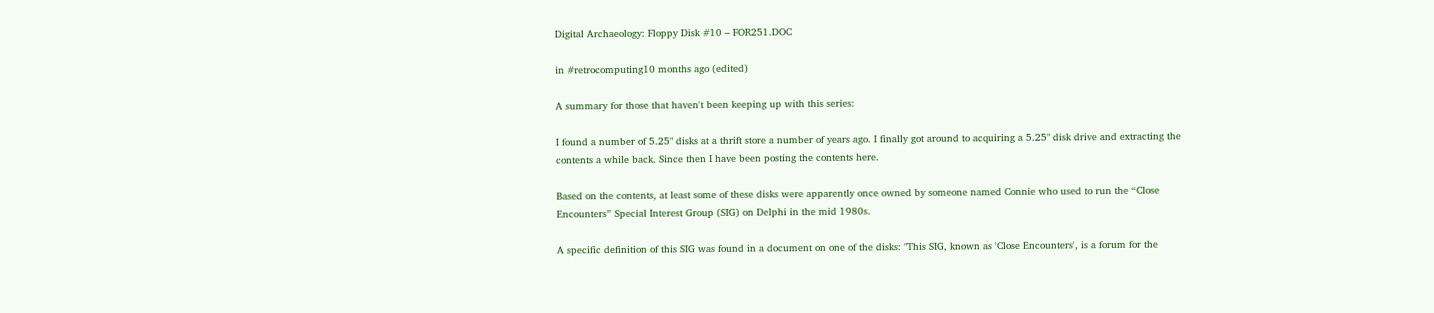Digital Archaeology: Floppy Disk #10 – FOR251.DOC

in #retrocomputing10 months ago (edited)

A summary for those that haven't been keeping up with this series:

I found a number of 5.25" disks at a thrift store a number of years ago. I finally got around to acquiring a 5.25" disk drive and extracting the contents a while back. Since then I have been posting the contents here.

Based on the contents, at least some of these disks were apparently once owned by someone named Connie who used to run the “Close Encounters” Special Interest Group (SIG) on Delphi in the mid 1980s.

A specific definition of this SIG was found in a document on one of the disks: "This SIG, known as 'Close Encounters', is a forum for the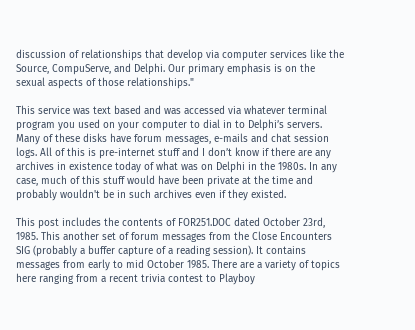discussion of relationships that develop via computer services like the Source, CompuServe, and Delphi. Our primary emphasis is on the sexual aspects of those relationships."

This service was text based and was accessed via whatever terminal program you used on your computer to dial in to Delphi’s servers. Many of these disks have forum messages, e-mails and chat session logs. All of this is pre-internet stuff and I don’t know if there are any archives in existence today of what was on Delphi in the 1980s. In any case, much of this stuff would have been private at the time and probably wouldn't be in such archives even if they existed.

This post includes the contents of FOR251.DOC dated October 23rd, 1985. This another set of forum messages from the Close Encounters SIG (probably a buffer capture of a reading session). It contains messages from early to mid October 1985. There are a variety of topics here ranging from a recent trivia contest to Playboy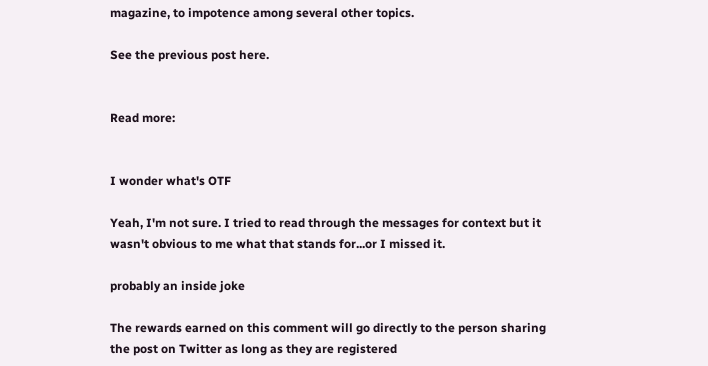magazine, to impotence among several other topics.

See the previous post here.


Read more:


I wonder what's OTF

Yeah, I'm not sure. I tried to read through the messages for context but it wasn't obvious to me what that stands for...or I missed it.

probably an inside joke

The rewards earned on this comment will go directly to the person sharing the post on Twitter as long as they are registered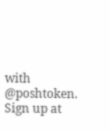with @poshtoken. Sign up at